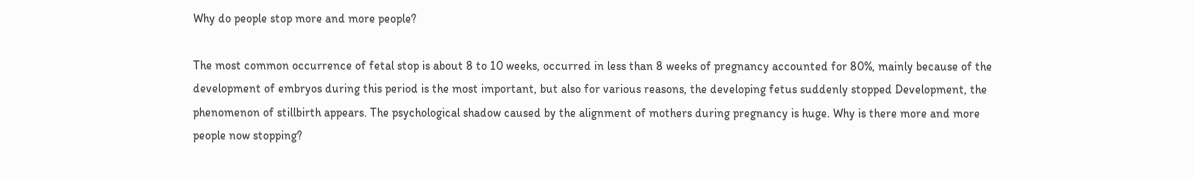Why do people stop more and more people?

The most common occurrence of fetal stop is about 8 to 10 weeks, occurred in less than 8 weeks of pregnancy accounted for 80%, mainly because of the development of embryos during this period is the most important, but also for various reasons, the developing fetus suddenly stopped Development, the phenomenon of stillbirth appears. The psychological shadow caused by the alignment of mothers during pregnancy is huge. Why is there more and more people now stopping?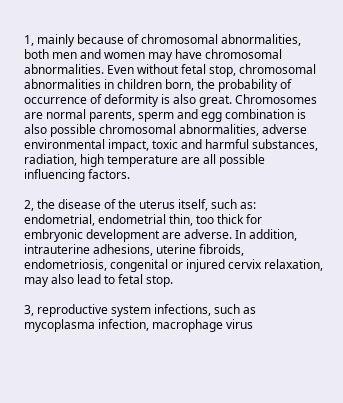1, mainly because of chromosomal abnormalities, both men and women may have chromosomal abnormalities. Even without fetal stop, chromosomal abnormalities in children born, the probability of occurrence of deformity is also great. Chromosomes are normal parents, sperm and egg combination is also possible chromosomal abnormalities, adverse environmental impact, toxic and harmful substances, radiation, high temperature are all possible influencing factors.

2, the disease of the uterus itself, such as: endometrial, endometrial thin, too thick for embryonic development are adverse. In addition, intrauterine adhesions, uterine fibroids, endometriosis, congenital or injured cervix relaxation, may also lead to fetal stop.

3, reproductive system infections, such as mycoplasma infection, macrophage virus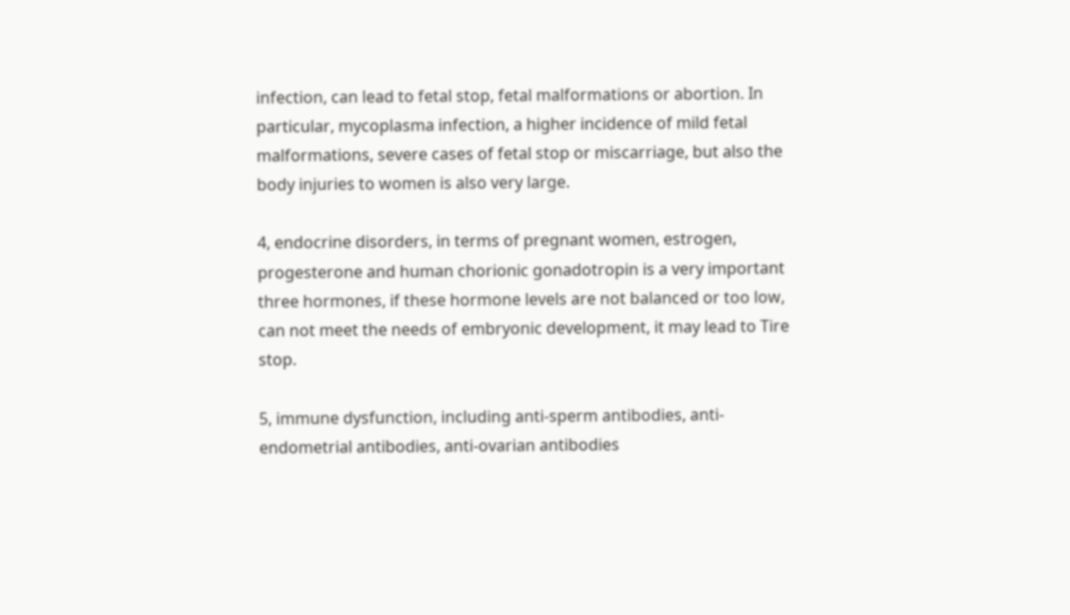infection, can lead to fetal stop, fetal malformations or abortion. In particular, mycoplasma infection, a higher incidence of mild fetal malformations, severe cases of fetal stop or miscarriage, but also the body injuries to women is also very large.

4, endocrine disorders, in terms of pregnant women, estrogen, progesterone and human chorionic gonadotropin is a very important three hormones, if these hormone levels are not balanced or too low, can not meet the needs of embryonic development, it may lead to Tire stop.

5, immune dysfunction, including anti-sperm antibodies, anti-endometrial antibodies, anti-ovarian antibodies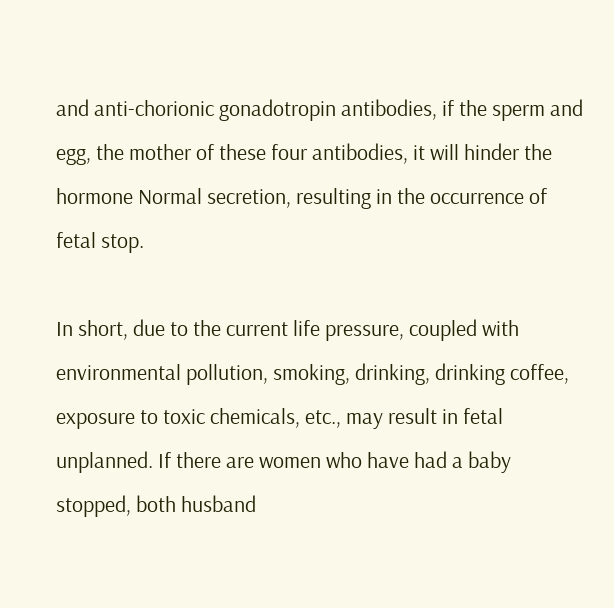and anti-chorionic gonadotropin antibodies, if the sperm and egg, the mother of these four antibodies, it will hinder the hormone Normal secretion, resulting in the occurrence of fetal stop.

In short, due to the current life pressure, coupled with environmental pollution, smoking, drinking, drinking coffee, exposure to toxic chemicals, etc., may result in fetal unplanned. If there are women who have had a baby stopped, both husband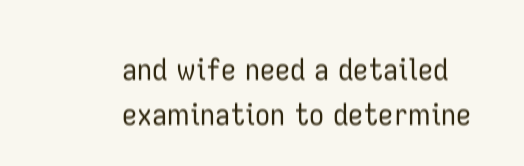and wife need a detailed examination to determine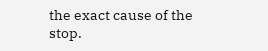the exact cause of the stop.